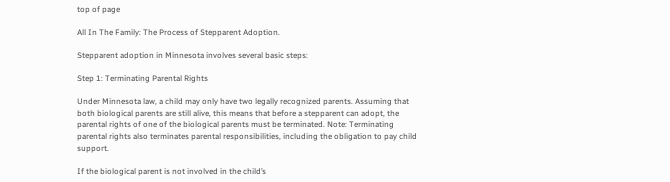top of page

All In The Family: The Process of Stepparent Adoption.

Stepparent adoption in Minnesota involves several basic steps:

Step 1: Terminating Parental Rights

Under Minnesota law, a child may only have two legally recognized parents. Assuming that both biological parents are still alive, this means that before a stepparent can adopt, the parental rights of one of the biological parents must be terminated. Note: Terminating parental rights also terminates parental responsibilities, including the obligation to pay child support.

If the biological parent is not involved in the child’s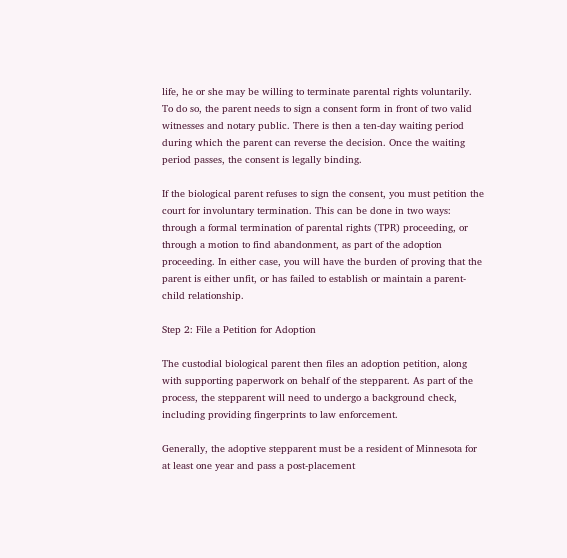life, he or she may be willing to terminate parental rights voluntarily. To do so, the parent needs to sign a consent form in front of two valid witnesses and notary public. There is then a ten-day waiting period during which the parent can reverse the decision. Once the waiting period passes, the consent is legally binding.

If the biological parent refuses to sign the consent, you must petition the court for involuntary termination. This can be done in two ways: through a formal termination of parental rights (TPR) proceeding, or through a motion to find abandonment, as part of the adoption proceeding. In either case, you will have the burden of proving that the parent is either unfit, or has failed to establish or maintain a parent-child relationship.

Step 2: File a Petition for Adoption

The custodial biological parent then files an adoption petition, along with supporting paperwork on behalf of the stepparent. As part of the process, the stepparent will need to undergo a background check, including providing fingerprints to law enforcement.

Generally, the adoptive stepparent must be a resident of Minnesota for at least one year and pass a post-placement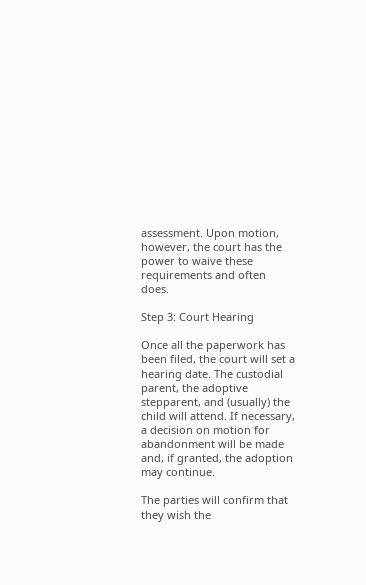assessment. Upon motion, however, the court has the power to waive these requirements and often does.

Step 3: Court Hearing

Once all the paperwork has been filed, the court will set a hearing date. The custodial parent, the adoptive stepparent, and (usually) the child will attend. If necessary, a decision on motion for abandonment will be made and, if granted, the adoption may continue.

The parties will confirm that they wish the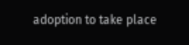adoption to take place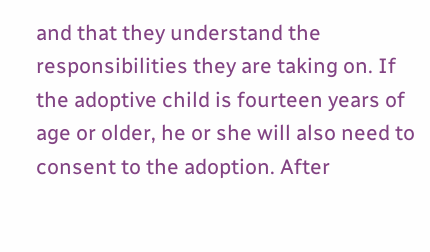and that they understand the responsibilities they are taking on. If the adoptive child is fourteen years of age or older, he or she will also need to consent to the adoption. After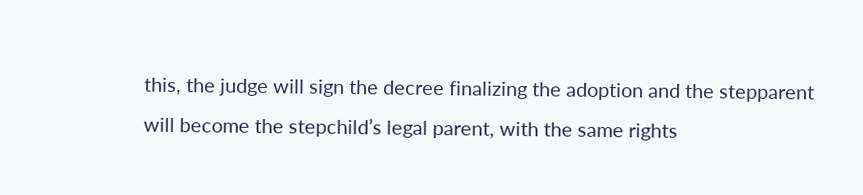this, the judge will sign the decree finalizing the adoption and the stepparent will become the stepchild’s legal parent, with the same rights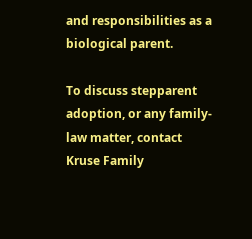and responsibilities as a biological parent.

To discuss stepparent adoption, or any family-law matter, contact Kruse Family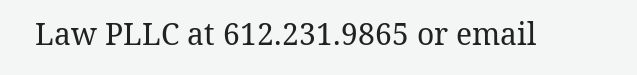Law PLLC at 612.231.9865 or email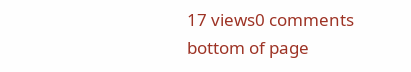17 views0 comments
bottom of page